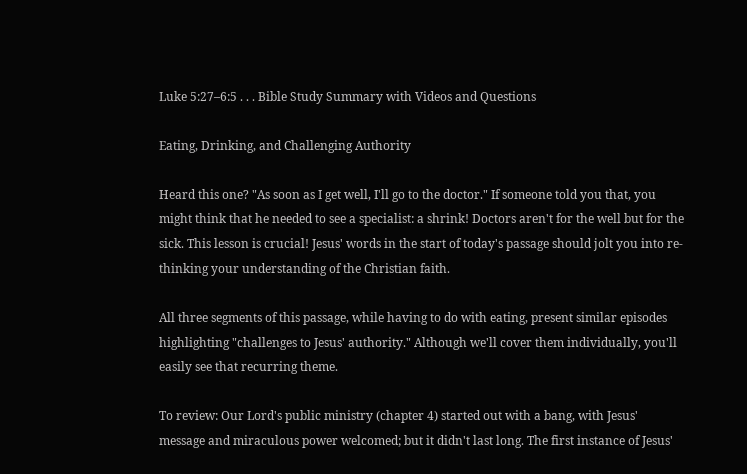Luke 5:27–6:5 . . . Bible Study Summary with Videos and Questions

Eating, Drinking, and Challenging Authority

Heard this one? "As soon as I get well, I'll go to the doctor." If someone told you that, you might think that he needed to see a specialist: a shrink! Doctors aren't for the well but for the sick. This lesson is crucial! Jesus' words in the start of today's passage should jolt you into re-thinking your understanding of the Christian faith.

All three segments of this passage, while having to do with eating, present similar episodes highlighting "challenges to Jesus' authority." Although we'll cover them individually, you'll easily see that recurring theme.

To review: Our Lord's public ministry (chapter 4) started out with a bang, with Jesus' message and miraculous power welcomed; but it didn't last long. The first instance of Jesus'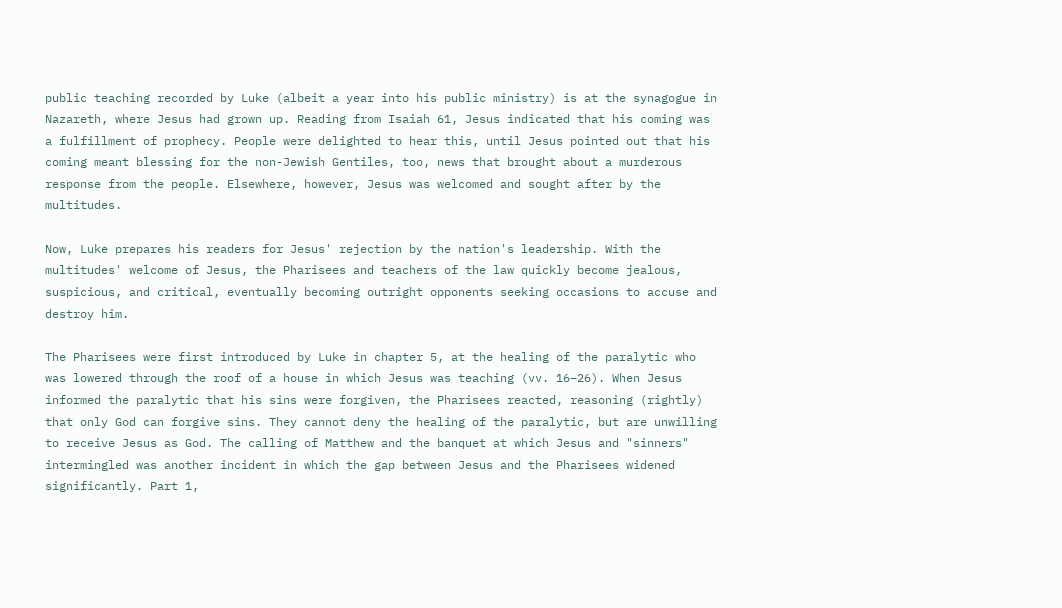public teaching recorded by Luke (albeit a year into his public ministry) is at the synagogue in Nazareth, where Jesus had grown up. Reading from Isaiah 61, Jesus indicated that his coming was a fulfillment of prophecy. People were delighted to hear this, until Jesus pointed out that his coming meant blessing for the non-Jewish Gentiles, too, news that brought about a murderous response from the people. Elsewhere, however, Jesus was welcomed and sought after by the multitudes.

Now, Luke prepares his readers for Jesus' rejection by the nation's leadership. With the multitudes' welcome of Jesus, the Pharisees and teachers of the law quickly become jealous, suspicious, and critical, eventually becoming outright opponents seeking occasions to accuse and destroy him.

The Pharisees were first introduced by Luke in chapter 5, at the healing of the paralytic who was lowered through the roof of a house in which Jesus was teaching (vv. 16–26). When Jesus informed the paralytic that his sins were forgiven, the Pharisees reacted, reasoning (rightly) that only God can forgive sins. They cannot deny the healing of the paralytic, but are unwilling to receive Jesus as God. The calling of Matthew and the banquet at which Jesus and "sinners" intermingled was another incident in which the gap between Jesus and the Pharisees widened significantly. Part 1,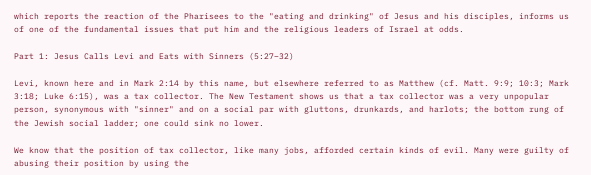which reports the reaction of the Pharisees to the "eating and drinking" of Jesus and his disciples, informs us of one of the fundamental issues that put him and the religious leaders of Israel at odds.

Part 1: Jesus Calls Levi and Eats with Sinners (5:27–32)

Levi, known here and in Mark 2:14 by this name, but elsewhere referred to as Matthew (cf. Matt. 9:9; 10:3; Mark 3:18; Luke 6:15), was a tax collector. The New Testament shows us that a tax collector was a very unpopular person, synonymous with "sinner" and on a social par with gluttons, drunkards, and harlots; the bottom rung of the Jewish social ladder; one could sink no lower.

We know that the position of tax collector, like many jobs, afforded certain kinds of evil. Many were guilty of abusing their position by using the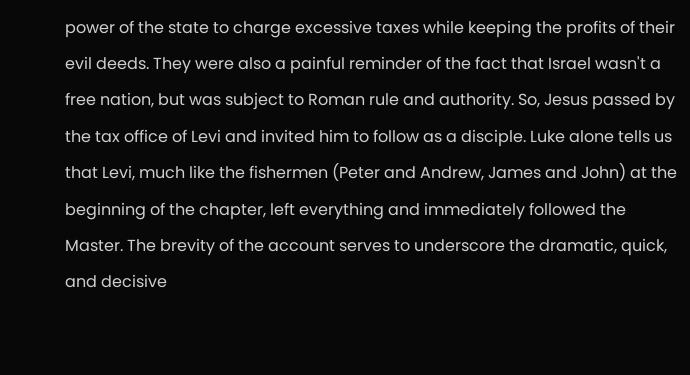power of the state to charge excessive taxes while keeping the profits of their evil deeds. They were also a painful reminder of the fact that Israel wasn't a free nation, but was subject to Roman rule and authority. So, Jesus passed by the tax office of Levi and invited him to follow as a disciple. Luke alone tells us that Levi, much like the fishermen (Peter and Andrew, James and John) at the beginning of the chapter, left everything and immediately followed the Master. The brevity of the account serves to underscore the dramatic, quick, and decisive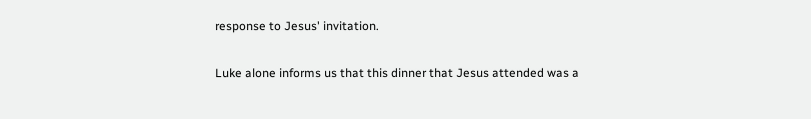response to Jesus' invitation.

Luke alone informs us that this dinner that Jesus attended was a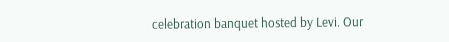celebration banquet hosted by Levi. Our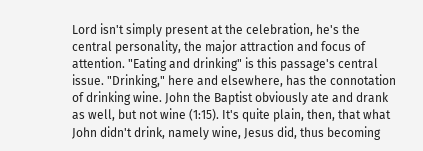Lord isn't simply present at the celebration, he's the central personality, the major attraction and focus of attention. "Eating and drinking" is this passage's central issue. "Drinking," here and elsewhere, has the connotation of drinking wine. John the Baptist obviously ate and drank as well, but not wine (1:15). It's quite plain, then, that what John didn't drink, namely wine, Jesus did, thus becoming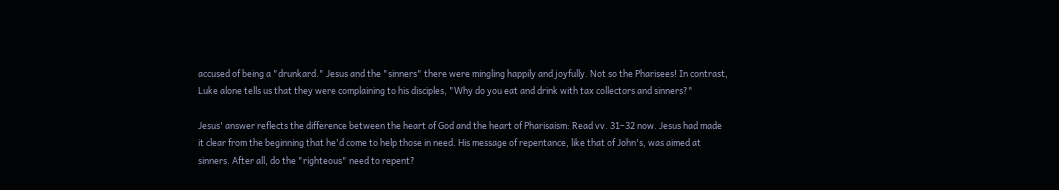accused of being a "drunkard." Jesus and the "sinners" there were mingling happily and joyfully. Not so the Pharisees! In contrast, Luke alone tells us that they were complaining to his disciples, "Why do you eat and drink with tax collectors and sinners?"

Jesus' answer reflects the difference between the heart of God and the heart of Pharisaism: Read vv. 31–32 now. Jesus had made it clear from the beginning that he'd come to help those in need. His message of repentance, like that of John's, was aimed at sinners. After all, do the "righteous" need to repent?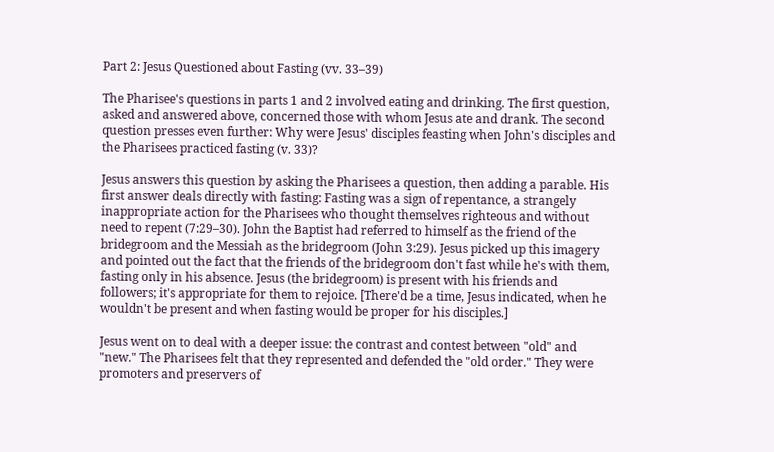Part 2: Jesus Questioned about Fasting (vv. 33–39)

The Pharisee's questions in parts 1 and 2 involved eating and drinking. The first question, asked and answered above, concerned those with whom Jesus ate and drank. The second question presses even further: Why were Jesus' disciples feasting when John's disciples and the Pharisees practiced fasting (v. 33)?

Jesus answers this question by asking the Pharisees a question, then adding a parable. His first answer deals directly with fasting: Fasting was a sign of repentance, a strangely inappropriate action for the Pharisees who thought themselves righteous and without need to repent (7:29–30). John the Baptist had referred to himself as the friend of the bridegroom and the Messiah as the bridegroom (John 3:29). Jesus picked up this imagery and pointed out the fact that the friends of the bridegroom don't fast while he's with them, fasting only in his absence. Jesus (the bridegroom) is present with his friends and followers; it's appropriate for them to rejoice. [There'd be a time, Jesus indicated, when he wouldn't be present and when fasting would be proper for his disciples.]

Jesus went on to deal with a deeper issue: the contrast and contest between "old" and "new." The Pharisees felt that they represented and defended the "old order." They were promoters and preservers of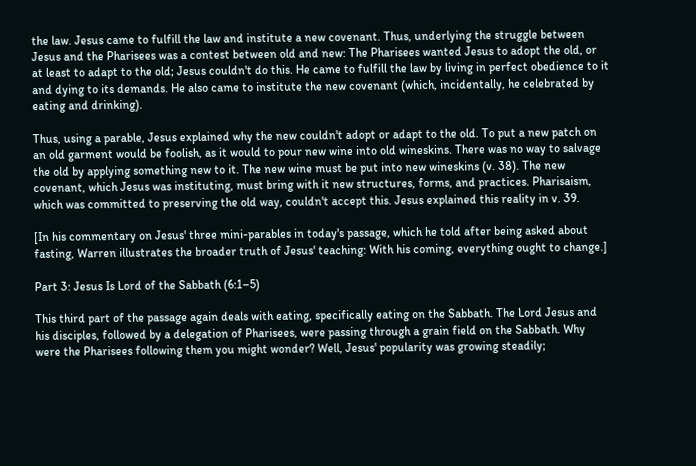the law. Jesus came to fulfill the law and institute a new covenant. Thus, underlying the struggle between Jesus and the Pharisees was a contest between old and new: The Pharisees wanted Jesus to adopt the old, or at least to adapt to the old; Jesus couldn't do this. He came to fulfill the law by living in perfect obedience to it and dying to its demands. He also came to institute the new covenant (which, incidentally, he celebrated by eating and drinking).

Thus, using a parable, Jesus explained why the new couldn't adopt or adapt to the old. To put a new patch on an old garment would be foolish, as it would to pour new wine into old wineskins. There was no way to salvage the old by applying something new to it. The new wine must be put into new wineskins (v. 38). The new covenant, which Jesus was instituting, must bring with it new structures, forms, and practices. Pharisaism, which was committed to preserving the old way, couldn't accept this. Jesus explained this reality in v. 39.

[In his commentary on Jesus' three mini-parables in today's passage, which he told after being asked about fasting, Warren illustrates the broader truth of Jesus' teaching: With his coming, everything ought to change.]

Part 3: Jesus Is Lord of the Sabbath (6:1–5)

This third part of the passage again deals with eating, specifically eating on the Sabbath. The Lord Jesus and his disciples, followed by a delegation of Pharisees, were passing through a grain field on the Sabbath. Why were the Pharisees following them you might wonder? Well, Jesus' popularity was growing steadily;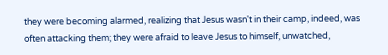they were becoming alarmed, realizing that Jesus wasn't in their camp, indeed, was often attacking them; they were afraid to leave Jesus to himself, unwatched,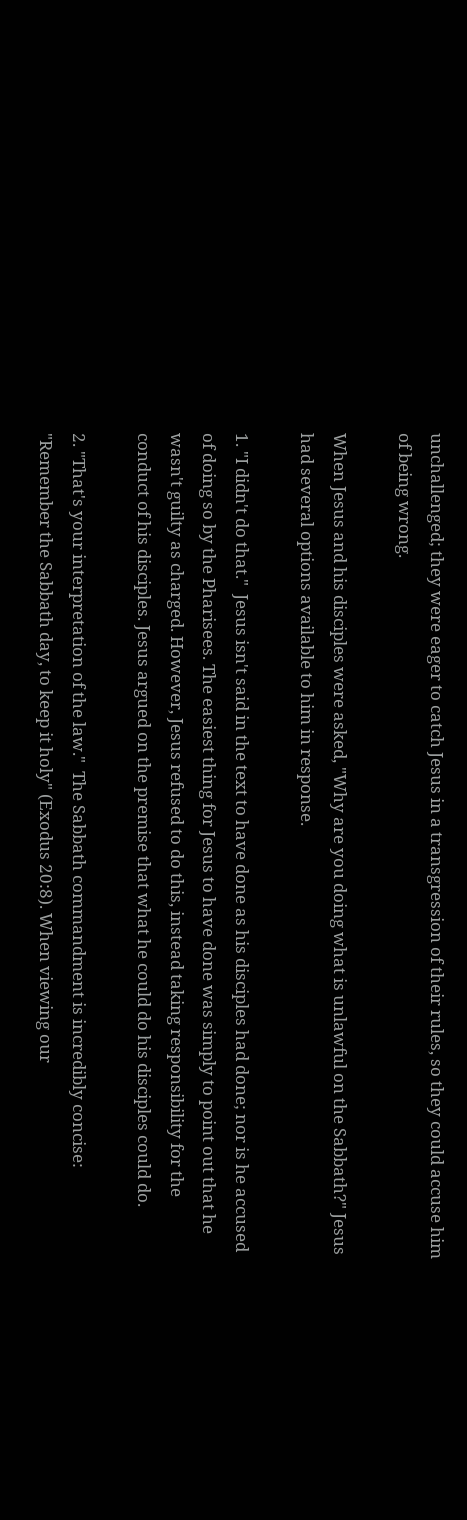unchallenged; they were eager to catch Jesus in a transgression of their rules, so they could accuse him of being wrong.

When Jesus and his disciples were asked, "Why are you doing what is unlawful on the Sabbath?" Jesus had several options available to him in response.

1. "I didn't do that."  Jesus isn't said in the text to have done as his disciples had done; nor is he accused of doing so by the Pharisees. The easiest thing for Jesus to have done was simply to point out that he wasn't guilty as charged. However, Jesus refused to do this, instead taking responsibility for the conduct of his disciples. Jesus argued on the premise that what he could do his disciples could do.

2. "That's your interpretation of the law."  The Sabbath commandment is incredibly concise: "Remember the Sabbath day, to keep it holy" (Exodus 20:8). When viewing our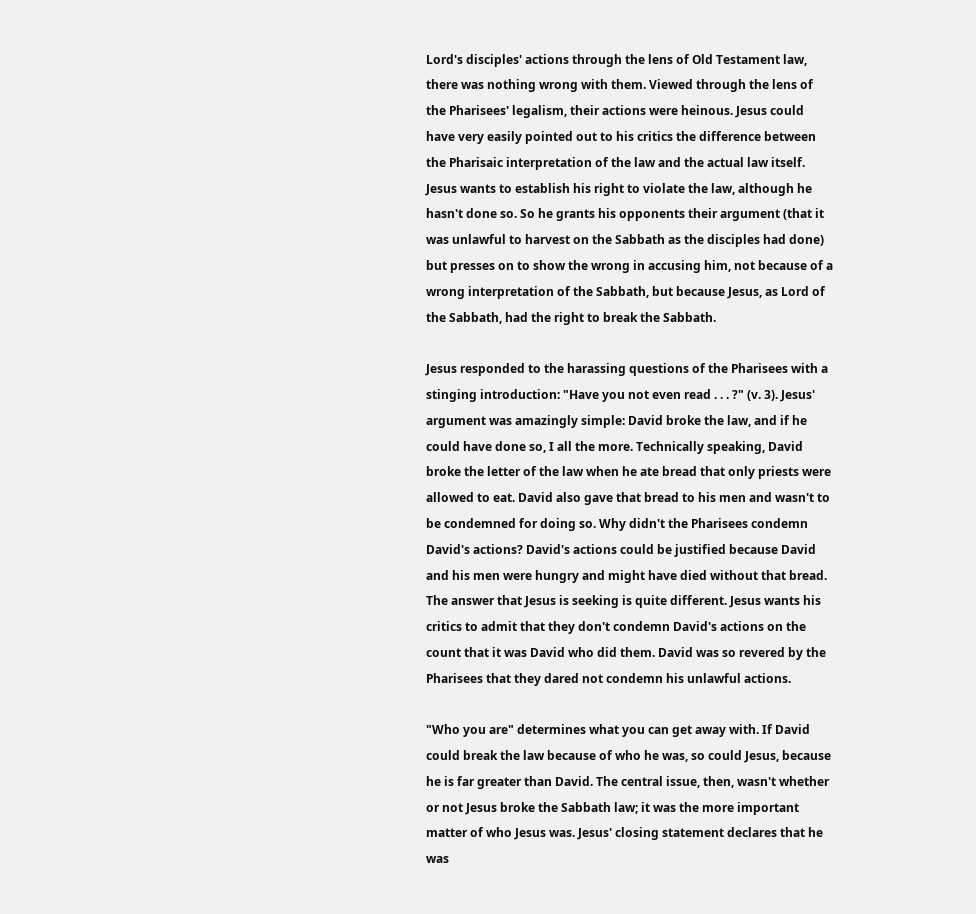Lord's disciples' actions through the lens of Old Testament law, there was nothing wrong with them. Viewed through the lens of the Pharisees' legalism, their actions were heinous. Jesus could have very easily pointed out to his critics the difference between the Pharisaic interpretation of the law and the actual law itself. Jesus wants to establish his right to violate the law, although he hasn't done so. So he grants his opponents their argument (that it was unlawful to harvest on the Sabbath as the disciples had done) but presses on to show the wrong in accusing him, not because of a wrong interpretation of the Sabbath, but because Jesus, as Lord of the Sabbath, had the right to break the Sabbath.

Jesus responded to the harassing questions of the Pharisees with a stinging introduction: "Have you not even read . . . ?" (v. 3). Jesus' argument was amazingly simple: David broke the law, and if he could have done so, I all the more. Technically speaking, David broke the letter of the law when he ate bread that only priests were allowed to eat. David also gave that bread to his men and wasn't to be condemned for doing so. Why didn't the Pharisees condemn David's actions? David's actions could be justified because David and his men were hungry and might have died without that bread. The answer that Jesus is seeking is quite different. Jesus wants his critics to admit that they don't condemn David's actions on the count that it was David who did them. David was so revered by the Pharisees that they dared not condemn his unlawful actions.

"Who you are" determines what you can get away with. If David could break the law because of who he was, so could Jesus, because he is far greater than David. The central issue, then, wasn't whether or not Jesus broke the Sabbath law; it was the more important matter of who Jesus was. Jesus' closing statement declares that he was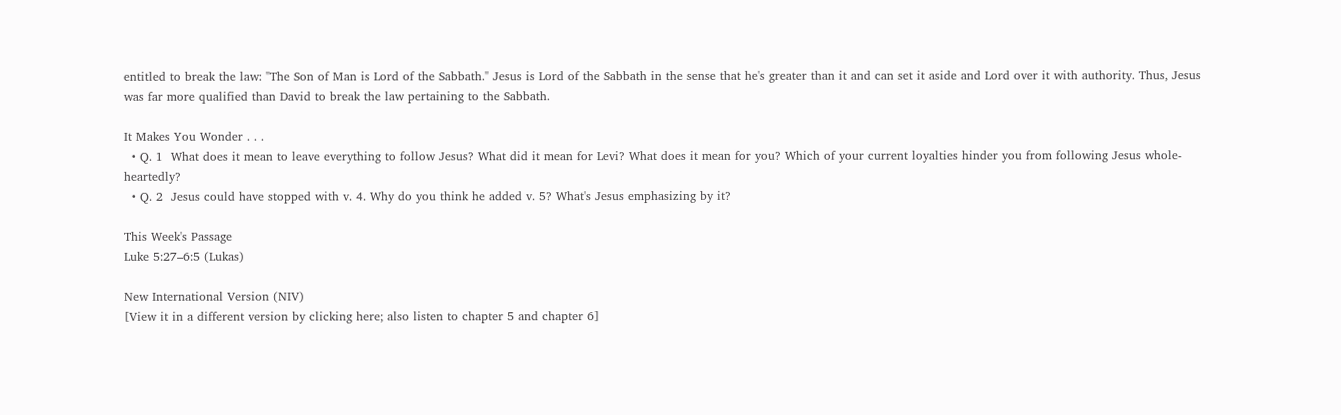entitled to break the law: "The Son of Man is Lord of the Sabbath." Jesus is Lord of the Sabbath in the sense that he's greater than it and can set it aside and Lord over it with authority. Thus, Jesus was far more qualified than David to break the law pertaining to the Sabbath.

It Makes You Wonder . . .
  • Q. 1  What does it mean to leave everything to follow Jesus? What did it mean for Levi? What does it mean for you? Which of your current loyalties hinder you from following Jesus whole-heartedly?
  • Q. 2  Jesus could have stopped with v. 4. Why do you think he added v. 5? What's Jesus emphasizing by it?

This Week's Passage
Luke 5:27–6:5 (Lukas)

New International Version (NIV)
[View it in a different version by clicking here; also listen to chapter 5 and chapter 6]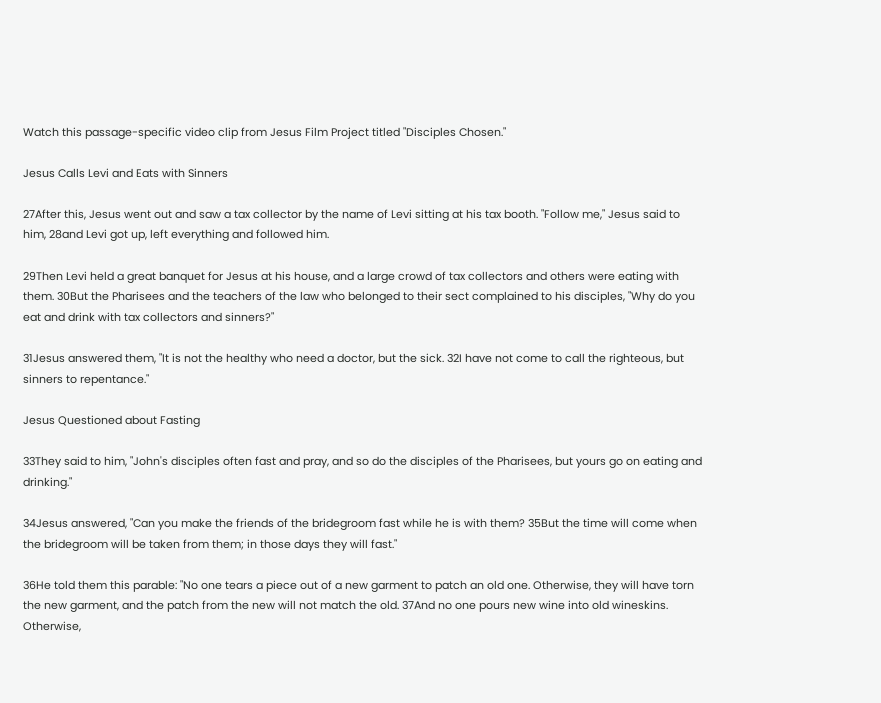Watch this passage-specific video clip from Jesus Film Project titled "Disciples Chosen."

Jesus Calls Levi and Eats with Sinners

27After this, Jesus went out and saw a tax collector by the name of Levi sitting at his tax booth. "Follow me," Jesus said to him, 28and Levi got up, left everything and followed him.

29Then Levi held a great banquet for Jesus at his house, and a large crowd of tax collectors and others were eating with them. 30But the Pharisees and the teachers of the law who belonged to their sect complained to his disciples, "Why do you eat and drink with tax collectors and sinners?"

31Jesus answered them, "It is not the healthy who need a doctor, but the sick. 32I have not come to call the righteous, but sinners to repentance."

Jesus Questioned about Fasting

33They said to him, "John's disciples often fast and pray, and so do the disciples of the Pharisees, but yours go on eating and drinking."

34Jesus answered, "Can you make the friends of the bridegroom fast while he is with them? 35But the time will come when the bridegroom will be taken from them; in those days they will fast."

36He told them this parable: "No one tears a piece out of a new garment to patch an old one. Otherwise, they will have torn the new garment, and the patch from the new will not match the old. 37And no one pours new wine into old wineskins. Otherwise,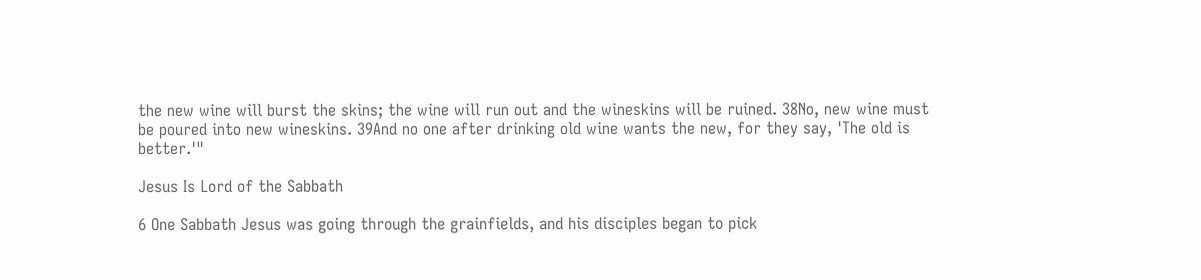the new wine will burst the skins; the wine will run out and the wineskins will be ruined. 38No, new wine must be poured into new wineskins. 39And no one after drinking old wine wants the new, for they say, 'The old is better.'"

Jesus Is Lord of the Sabbath

6 One Sabbath Jesus was going through the grainfields, and his disciples began to pick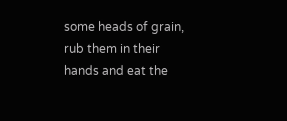some heads of grain, rub them in their hands and eat the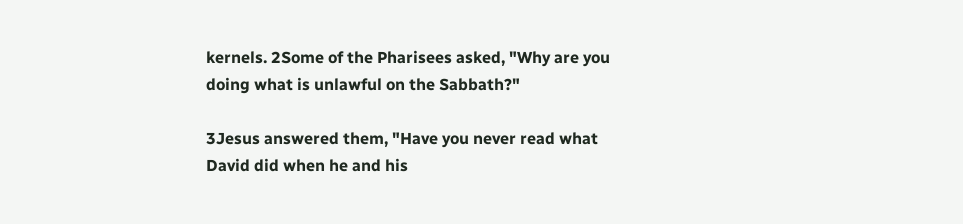kernels. 2Some of the Pharisees asked, "Why are you doing what is unlawful on the Sabbath?"

3Jesus answered them, "Have you never read what David did when he and his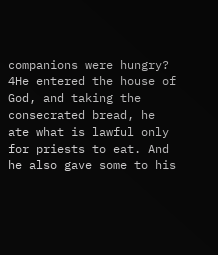companions were hungry? 4He entered the house of God, and taking the consecrated bread, he ate what is lawful only for priests to eat. And he also gave some to his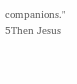companions." 5Then Jesus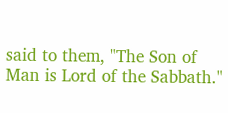said to them, "The Son of Man is Lord of the Sabbath."